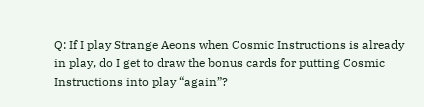Q: If I play Strange Aeons when Cosmic Instructions is already in play, do I get to draw the bonus cards for putting Cosmic Instructions into play “again”?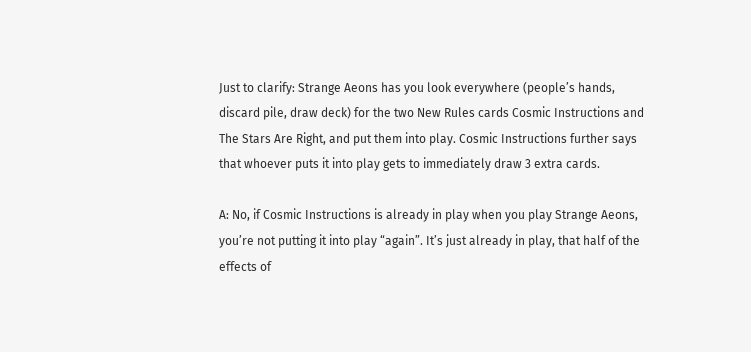Just to clarify: Strange Aeons has you look everywhere (people’s hands, discard pile, draw deck) for the two New Rules cards Cosmic Instructions and The Stars Are Right, and put them into play. Cosmic Instructions further says that whoever puts it into play gets to immediately draw 3 extra cards.

A: No, if Cosmic Instructions is already in play when you play Strange Aeons, you’re not putting it into play “again”. It’s just already in play, that half of the effects of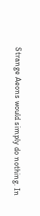Strange Aeons would simply do nothing. In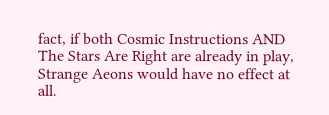fact, if both Cosmic Instructions AND The Stars Are Right are already in play, Strange Aeons would have no effect at all.